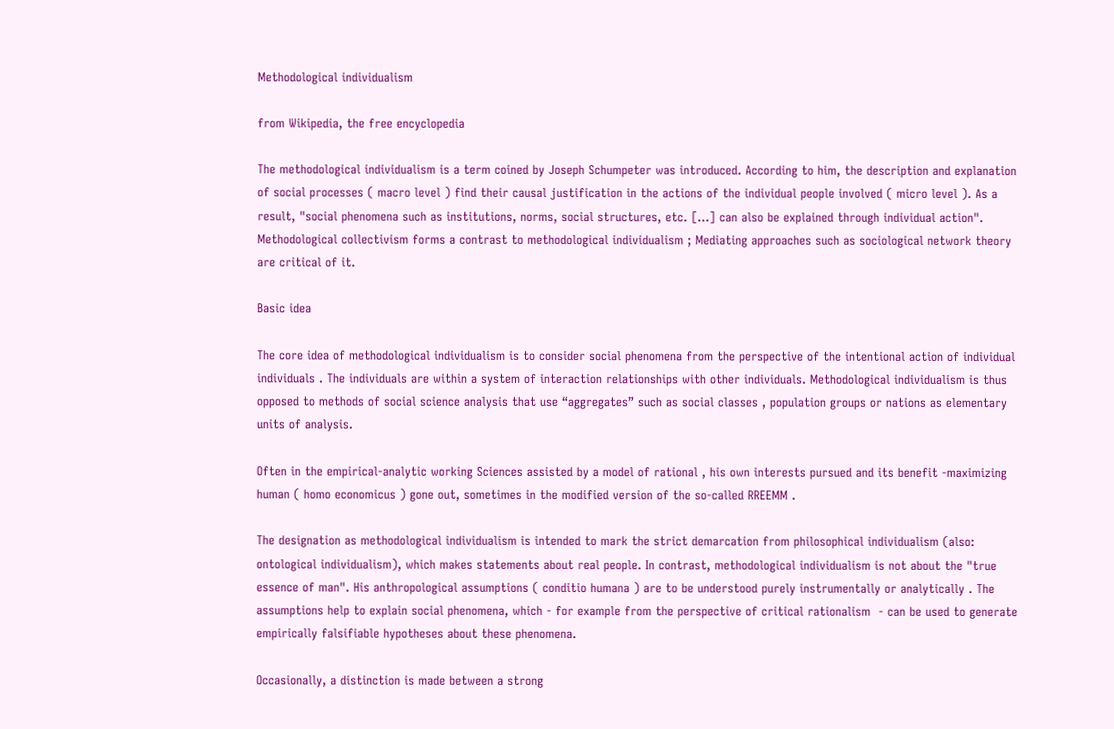Methodological individualism

from Wikipedia, the free encyclopedia

The methodological individualism is a term coined by Joseph Schumpeter was introduced. According to him, the description and explanation of social processes ( macro level ) find their causal justification in the actions of the individual people involved ( micro level ). As a result, "social phenomena such as institutions, norms, social structures, etc. [...] can also be explained through individual action". Methodological collectivism forms a contrast to methodological individualism ; Mediating approaches such as sociological network theory are critical of it.

Basic idea

The core idea of methodological individualism is to consider social phenomena from the perspective of the intentional action of individual individuals . The individuals are within a system of interaction relationships with other individuals. Methodological individualism is thus opposed to methods of social science analysis that use “aggregates” such as social classes , population groups or nations as elementary units of analysis.

Often in the empirical-analytic working Sciences assisted by a model of rational , his own interests pursued and its benefit -maximizing human ( homo economicus ) gone out, sometimes in the modified version of the so-called RREEMM .

The designation as methodological individualism is intended to mark the strict demarcation from philosophical individualism (also: ontological individualism), which makes statements about real people. In contrast, methodological individualism is not about the "true essence of man". His anthropological assumptions ( conditio humana ) are to be understood purely instrumentally or analytically . The assumptions help to explain social phenomena, which - for example from the perspective of critical rationalism  - can be used to generate empirically falsifiable hypotheses about these phenomena.

Occasionally, a distinction is made between a strong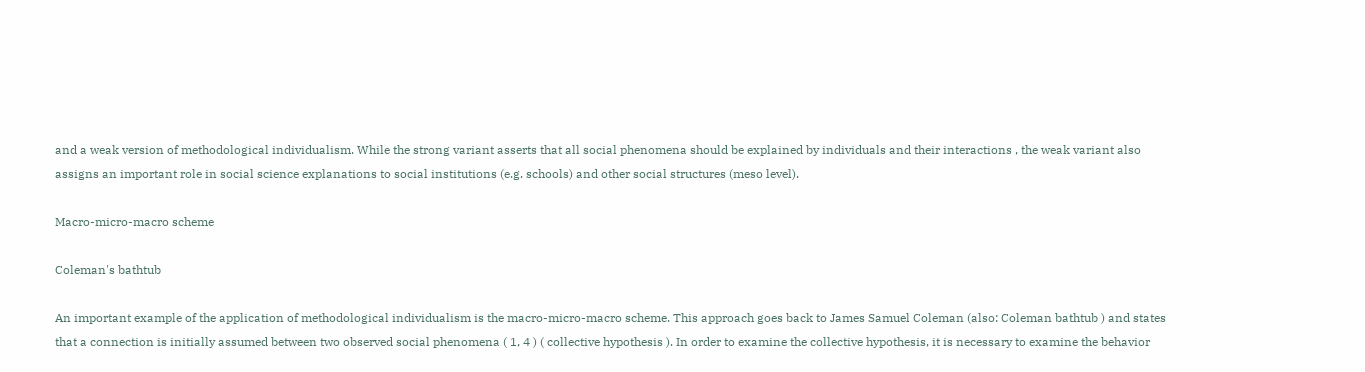and a weak version of methodological individualism. While the strong variant asserts that all social phenomena should be explained by individuals and their interactions , the weak variant also assigns an important role in social science explanations to social institutions (e.g. schools) and other social structures (meso level).

Macro-micro-macro scheme

Coleman's bathtub

An important example of the application of methodological individualism is the macro-micro-macro scheme. This approach goes back to James Samuel Coleman (also: Coleman bathtub ) and states that a connection is initially assumed between two observed social phenomena ( 1, 4 ) ( collective hypothesis ). In order to examine the collective hypothesis, it is necessary to examine the behavior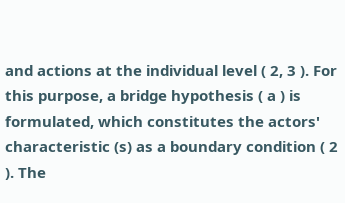and actions at the individual level ( 2, 3 ). For this purpose, a bridge hypothesis ( a ) is formulated, which constitutes the actors' characteristic (s) as a boundary condition ( 2 ). The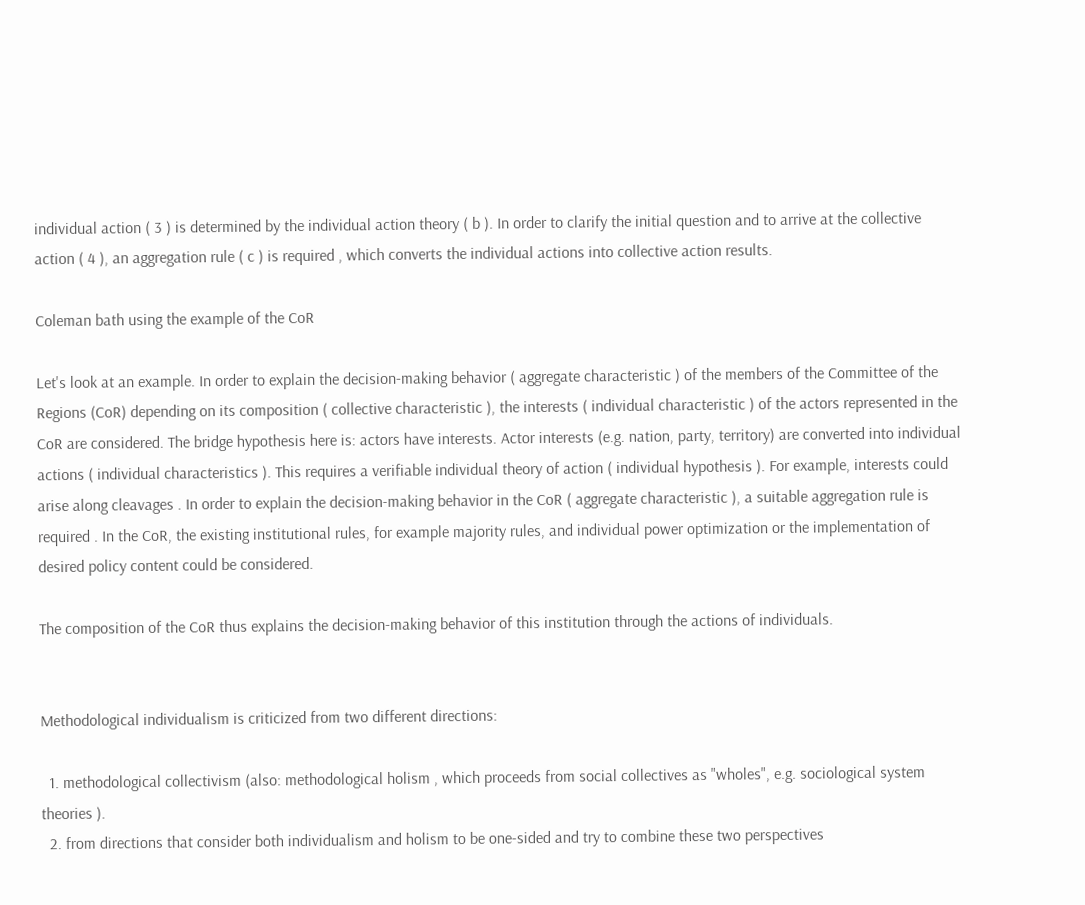individual action ( 3 ) is determined by the individual action theory ( b ). In order to clarify the initial question and to arrive at the collective action ( 4 ), an aggregation rule ( c ) is required , which converts the individual actions into collective action results.

Coleman bath using the example of the CoR

Let's look at an example. In order to explain the decision-making behavior ( aggregate characteristic ) of the members of the Committee of the Regions (CoR) depending on its composition ( collective characteristic ), the interests ( individual characteristic ) of the actors represented in the CoR are considered. The bridge hypothesis here is: actors have interests. Actor interests (e.g. nation, party, territory) are converted into individual actions ( individual characteristics ). This requires a verifiable individual theory of action ( individual hypothesis ). For example, interests could arise along cleavages . In order to explain the decision-making behavior in the CoR ( aggregate characteristic ), a suitable aggregation rule is required . In the CoR, the existing institutional rules, for example majority rules, and individual power optimization or the implementation of desired policy content could be considered.

The composition of the CoR thus explains the decision-making behavior of this institution through the actions of individuals.


Methodological individualism is criticized from two different directions:

  1. methodological collectivism (also: methodological holism , which proceeds from social collectives as "wholes", e.g. sociological system theories ).
  2. from directions that consider both individualism and holism to be one-sided and try to combine these two perspectives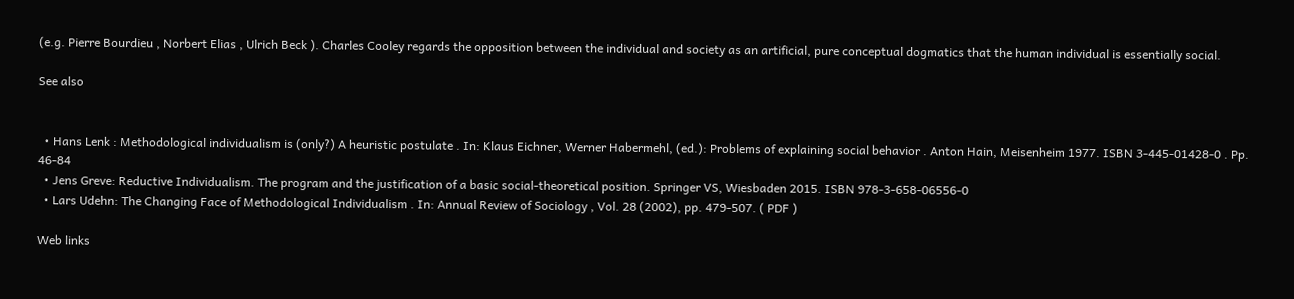(e.g. Pierre Bourdieu , Norbert Elias , Ulrich Beck ). Charles Cooley regards the opposition between the individual and society as an artificial, pure conceptual dogmatics that the human individual is essentially social.

See also


  • Hans Lenk : Methodological individualism is (only?) A heuristic postulate . In: Klaus Eichner, Werner Habermehl, (ed.): Problems of explaining social behavior . Anton Hain, Meisenheim 1977. ISBN 3-445-01428-0 . Pp. 46-84
  • Jens Greve: Reductive Individualism. The program and the justification of a basic social-theoretical position. Springer VS, Wiesbaden 2015. ISBN 978-3-658-06556-0
  • Lars Udehn: The Changing Face of Methodological Individualism . In: Annual Review of Sociology , Vol. 28 (2002), pp. 479-507. ( PDF )

Web links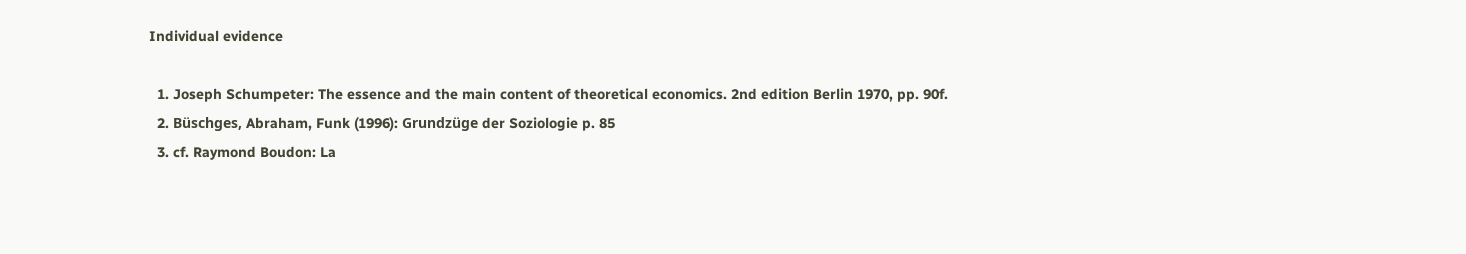Individual evidence

  1. Joseph Schumpeter: The essence and the main content of theoretical economics. 2nd edition Berlin 1970, pp. 90f.
  2. Büschges, Abraham, Funk (1996): Grundzüge der Soziologie p. 85
  3. cf. Raymond Boudon: La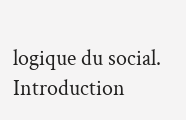logique du social. Introduction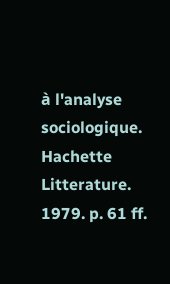à l'analyse sociologique. Hachette Litterature. 1979. p. 61 ff.